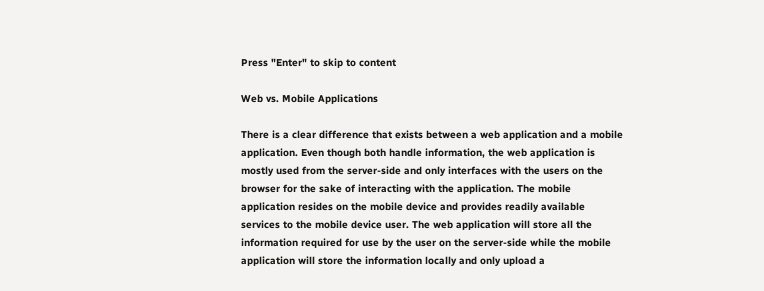Press "Enter" to skip to content

Web vs. Mobile Applications

There is a clear difference that exists between a web application and a mobile application. Even though both handle information, the web application is mostly used from the server-side and only interfaces with the users on the browser for the sake of interacting with the application. The mobile application resides on the mobile device and provides readily available services to the mobile device user. The web application will store all the information required for use by the user on the server-side while the mobile application will store the information locally and only upload a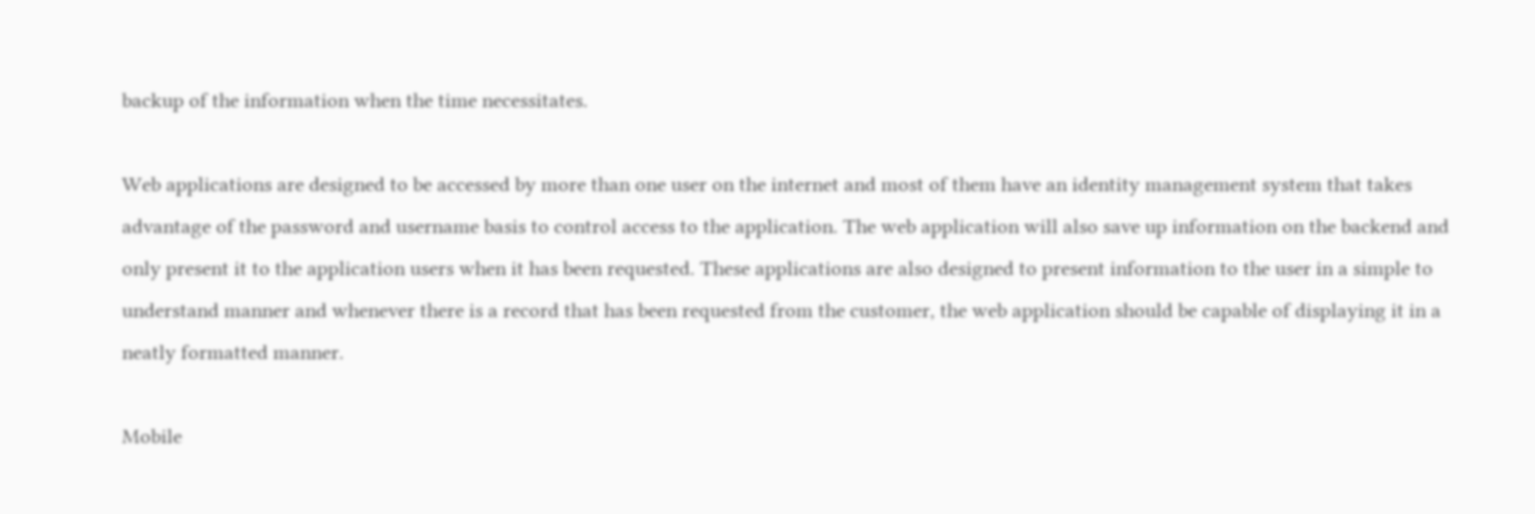backup of the information when the time necessitates.

Web applications are designed to be accessed by more than one user on the internet and most of them have an identity management system that takes advantage of the password and username basis to control access to the application. The web application will also save up information on the backend and only present it to the application users when it has been requested. These applications are also designed to present information to the user in a simple to understand manner and whenever there is a record that has been requested from the customer, the web application should be capable of displaying it in a neatly formatted manner.

Mobile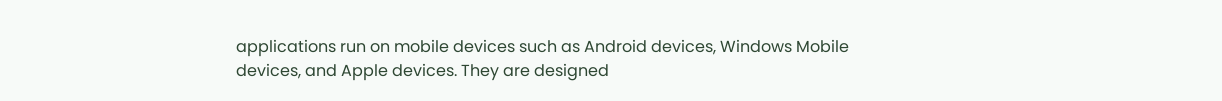applications run on mobile devices such as Android devices, Windows Mobile devices, and Apple devices. They are designed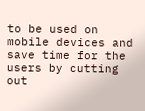to be used on mobile devices and save time for the users by cutting out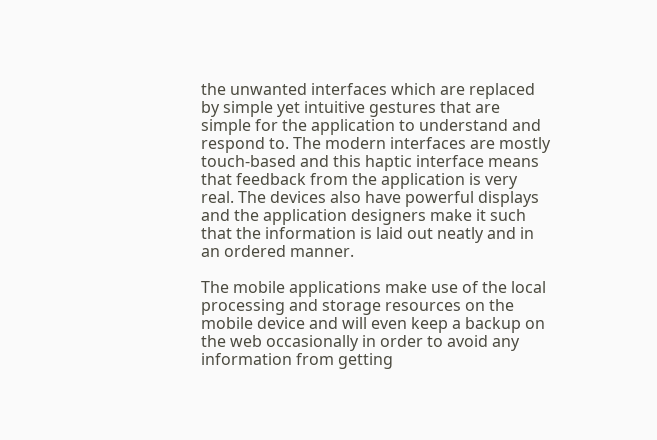the unwanted interfaces which are replaced by simple yet intuitive gestures that are simple for the application to understand and respond to. The modern interfaces are mostly touch-based and this haptic interface means that feedback from the application is very real. The devices also have powerful displays and the application designers make it such that the information is laid out neatly and in an ordered manner.

The mobile applications make use of the local processing and storage resources on the mobile device and will even keep a backup on the web occasionally in order to avoid any information from getting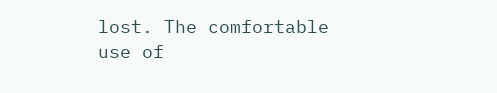lost. The comfortable use of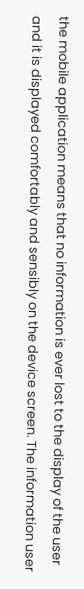the mobile application means that no information is ever lost to the display of the user and it is displayed comfortably and sensibly on the device screen. The information user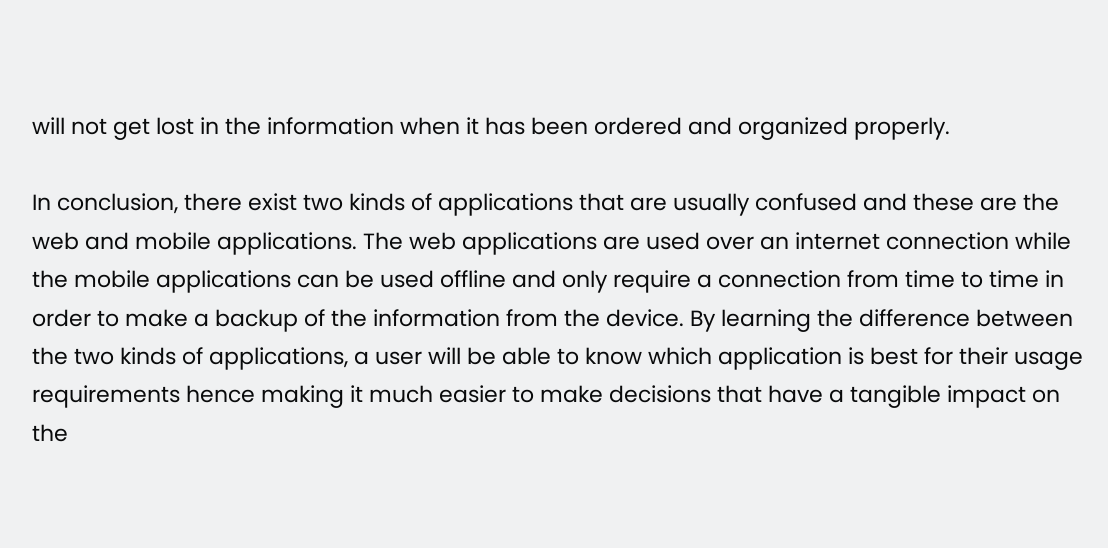will not get lost in the information when it has been ordered and organized properly.

In conclusion, there exist two kinds of applications that are usually confused and these are the web and mobile applications. The web applications are used over an internet connection while the mobile applications can be used offline and only require a connection from time to time in order to make a backup of the information from the device. By learning the difference between the two kinds of applications, a user will be able to know which application is best for their usage requirements hence making it much easier to make decisions that have a tangible impact on the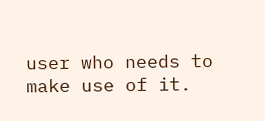user who needs to make use of it.